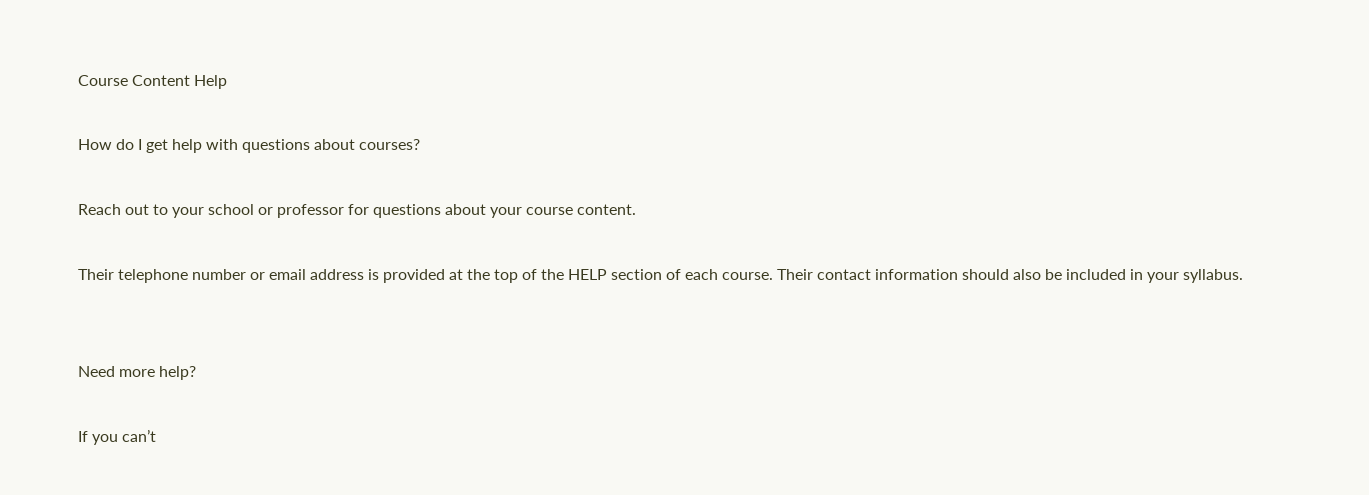Course Content Help

How do I get help with questions about courses?

Reach out to your school or professor for questions about your course content.

Their telephone number or email address is provided at the top of the HELP section of each course. Their contact information should also be included in your syllabus.


Need more help?

If you can’t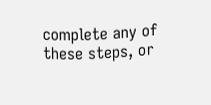complete any of these steps, or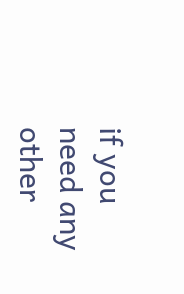if you need any other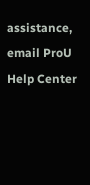assistance, email ProU Help Center